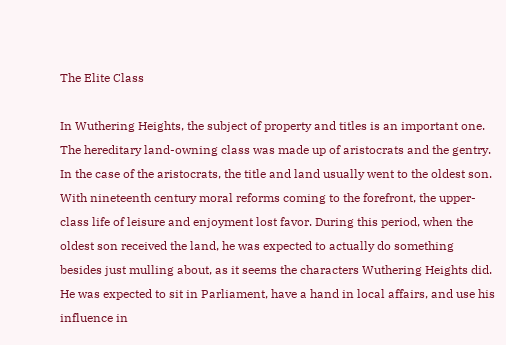The Elite Class

In Wuthering Heights, the subject of property and titles is an important one. The hereditary land-owning class was made up of aristocrats and the gentry. In the case of the aristocrats, the title and land usually went to the oldest son. With nineteenth century moral reforms coming to the forefront, the upper-class life of leisure and enjoyment lost favor. During this period, when the oldest son received the land, he was expected to actually do something besides just mulling about, as it seems the characters Wuthering Heights did. He was expected to sit in Parliament, have a hand in local affairs, and use his influence in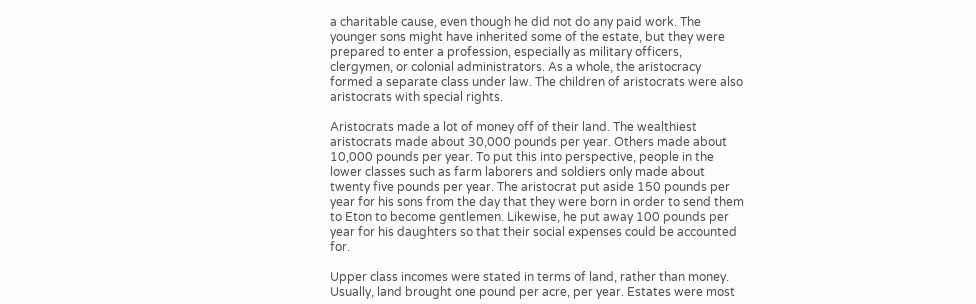a charitable cause, even though he did not do any paid work. The younger sons might have inherited some of the estate, but they were prepared to enter a profession, especially as military officers, clergymen, or colonial administrators. As a whole, the aristocracy formed a separate class under law. The children of aristocrats were also aristocrats with special rights.

Aristocrats made a lot of money off of their land. The wealthiest aristocrats made about 30,000 pounds per year. Others made about 10,000 pounds per year. To put this into perspective, people in the lower classes such as farm laborers and soldiers only made about twenty five pounds per year. The aristocrat put aside 150 pounds per year for his sons from the day that they were born in order to send them to Eton to become gentlemen. Likewise, he put away 100 pounds per year for his daughters so that their social expenses could be accounted for.

Upper class incomes were stated in terms of land, rather than money. Usually, land brought one pound per acre, per year. Estates were most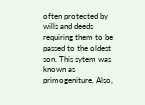often protected by wills and deeds requiring them to be passed to the oldest son. This sytem was known as primogeniture. Also,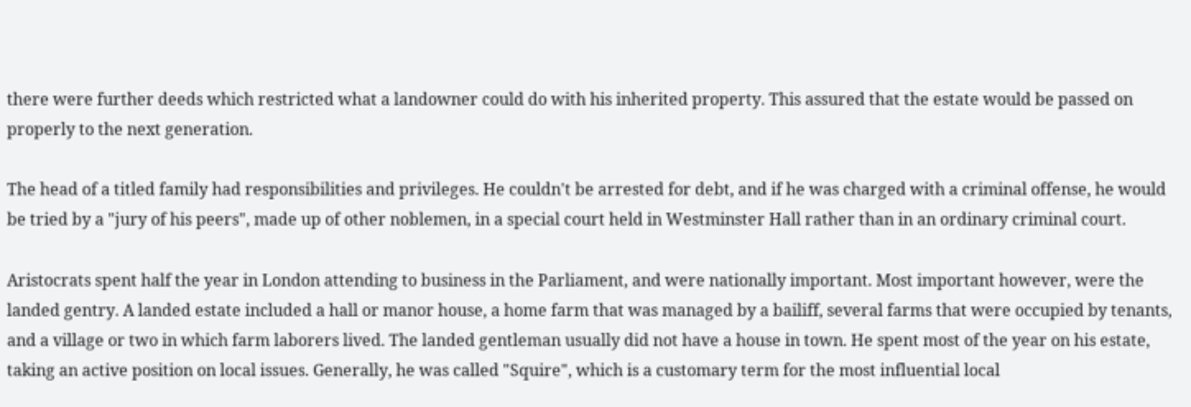there were further deeds which restricted what a landowner could do with his inherited property. This assured that the estate would be passed on properly to the next generation.

The head of a titled family had responsibilities and privileges. He couldn't be arrested for debt, and if he was charged with a criminal offense, he would be tried by a "jury of his peers", made up of other noblemen, in a special court held in Westminster Hall rather than in an ordinary criminal court.

Aristocrats spent half the year in London attending to business in the Parliament, and were nationally important. Most important however, were the landed gentry. A landed estate included a hall or manor house, a home farm that was managed by a bailiff, several farms that were occupied by tenants, and a village or two in which farm laborers lived. The landed gentleman usually did not have a house in town. He spent most of the year on his estate, taking an active position on local issues. Generally, he was called "Squire", which is a customary term for the most influential local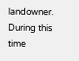landowner. During this time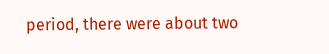period, there were about two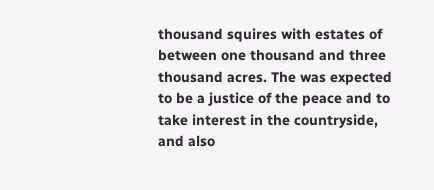thousand squires with estates of between one thousand and three thousand acres. The was expected to be a justice of the peace and to take interest in the countryside, and also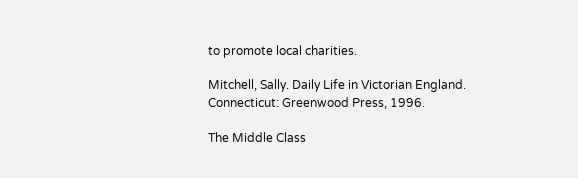to promote local charities.

Mitchell, Sally. Daily Life in Victorian England. Connecticut: Greenwood Press, 1996.

The Middle Class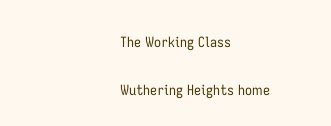The Working Class

Wuthering Heights home